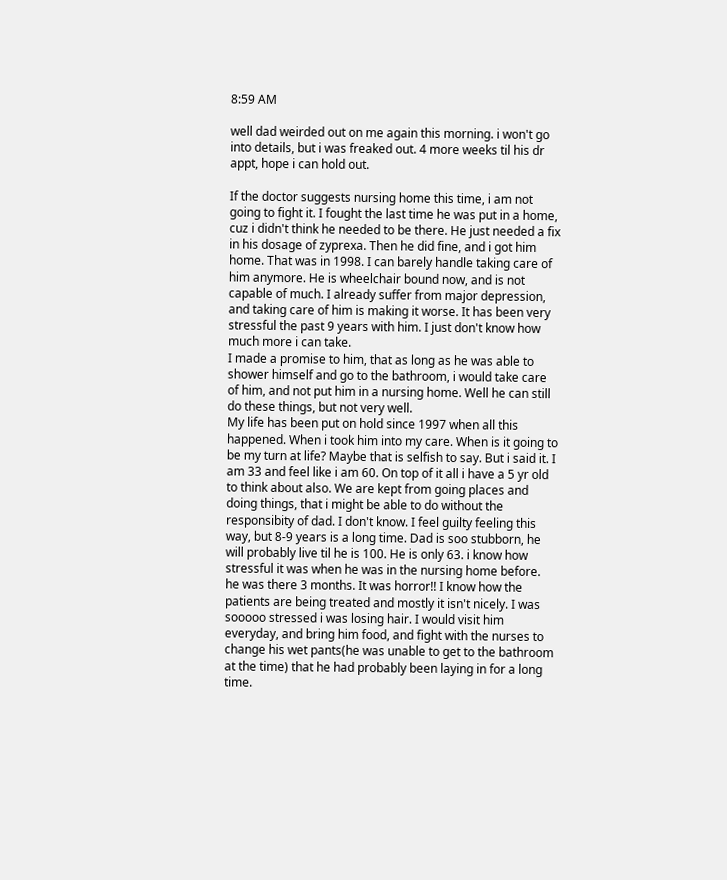8:59 AM

well dad weirded out on me again this morning. i won't go into details, but i was freaked out. 4 more weeks til his dr appt, hope i can hold out.

If the doctor suggests nursing home this time, i am not going to fight it. I fought the last time he was put in a home, cuz i didn't think he needed to be there. He just needed a fix in his dosage of zyprexa. Then he did fine, and i got him home. That was in 1998. I can barely handle taking care of him anymore. He is wheelchair bound now, and is not capable of much. I already suffer from major depression, and taking care of him is making it worse. It has been very stressful the past 9 years with him. I just don't know how much more i can take.
I made a promise to him, that as long as he was able to shower himself and go to the bathroom, i would take care of him, and not put him in a nursing home. Well he can still do these things, but not very well.
My life has been put on hold since 1997 when all this happened. When i took him into my care. When is it going to be my turn at life? Maybe that is selfish to say. But i said it. I am 33 and feel like i am 60. On top of it all i have a 5 yr old to think about also. We are kept from going places and doing things, that i might be able to do without the responsibity of dad. I don't know. I feel guilty feeling this way, but 8-9 years is a long time. Dad is soo stubborn, he will probably live til he is 100. He is only 63. i know how stressful it was when he was in the nursing home before. he was there 3 months. It was horror!! I know how the patients are being treated and mostly it isn't nicely. I was sooooo stressed i was losing hair. I would visit him everyday, and bring him food, and fight with the nurses to change his wet pants(he was unable to get to the bathroom at the time) that he had probably been laying in for a long time.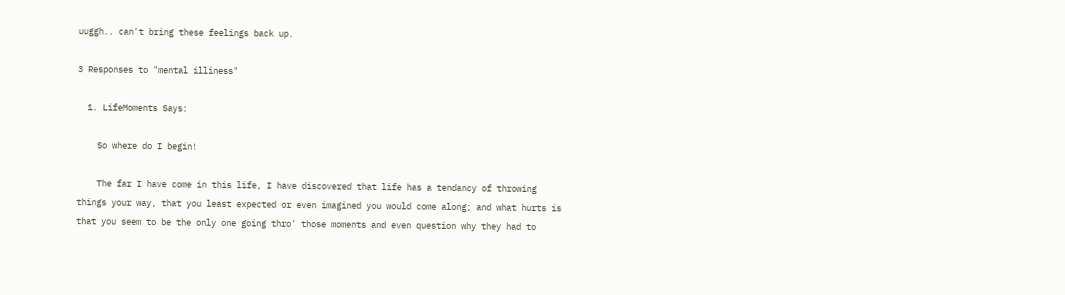uuggh.. can't bring these feelings back up.

3 Responses to "mental illiness"

  1. LifeMoments Says:

    So where do I begin!

    The far I have come in this life, I have discovered that life has a tendancy of throwing things your way, that you least expected or even imagined you would come along; and what hurts is that you seem to be the only one going thro' those moments and even question why they had to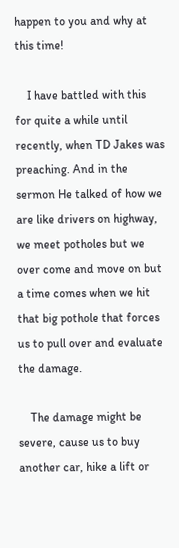happen to you and why at this time!

    I have battled with this for quite a while until recently, when TD Jakes was preaching. And in the sermon He talked of how we are like drivers on highway, we meet potholes but we over come and move on but a time comes when we hit that big pothole that forces us to pull over and evaluate the damage.

    The damage might be severe, cause us to buy another car, hike a lift or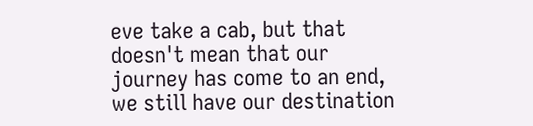eve take a cab, but that doesn't mean that our journey has come to an end, we still have our destination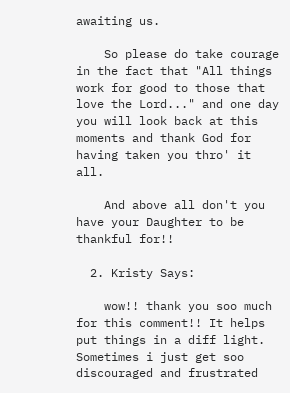awaiting us.

    So please do take courage in the fact that "All things work for good to those that love the Lord..." and one day you will look back at this moments and thank God for having taken you thro' it all.

    And above all don't you have your Daughter to be thankful for!!

  2. Kristy Says:

    wow!! thank you soo much for this comment!! It helps put things in a diff light. Sometimes i just get soo discouraged and frustrated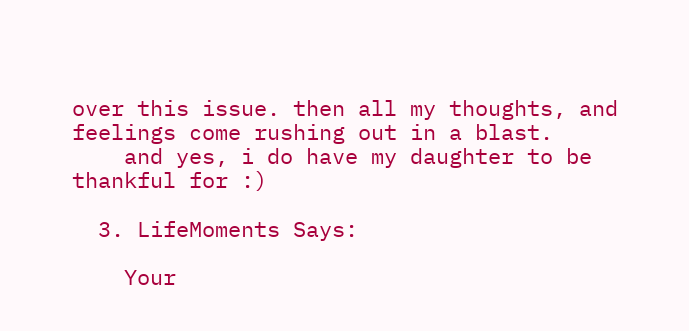over this issue. then all my thoughts, and feelings come rushing out in a blast.
    and yes, i do have my daughter to be thankful for :)

  3. LifeMoments Says:

    Your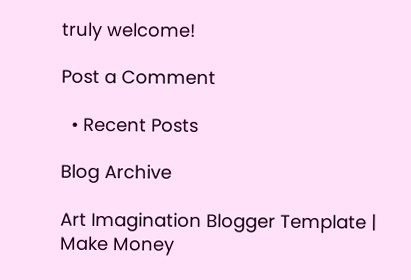truly welcome!

Post a Comment

  • Recent Posts

Blog Archive

Art Imagination Blogger Template | Make Money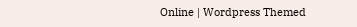Online | Wordpress Themed